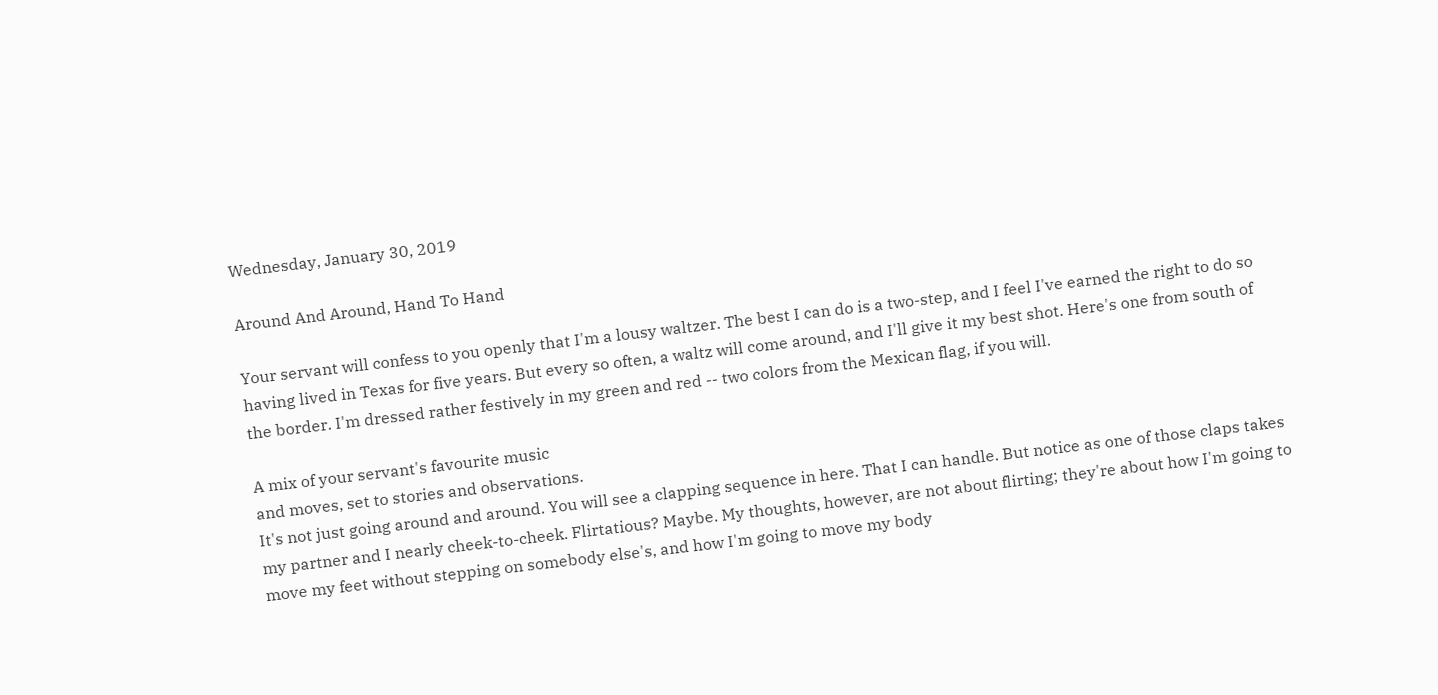Wednesday, January 30, 2019

Around And Around, Hand To Hand

Your servant will confess to you openly that I'm a lousy waltzer. The best I can do is a two-step, and I feel I've earned the right to do so having lived in Texas for five years. But every so often, a waltz will come around, and I'll give it my best shot. Here's one from south of the border. I'm dressed rather festively in my green and red -- two colors from the Mexican flag, if you will.

A mix of your servant's favourite music
and moves, set to stories and observations.
It's not just going around and around. You will see a clapping sequence in here. That I can handle. But notice as one of those claps takes my partner and I nearly cheek-to-cheek. Flirtatious? Maybe. My thoughts, however, are not about flirting; they're about how I'm going to move my feet without stepping on somebody else's, and how I'm going to move my body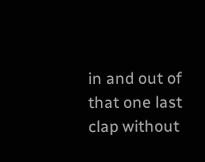in and out of that one last clap without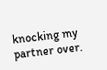knocking my partner over.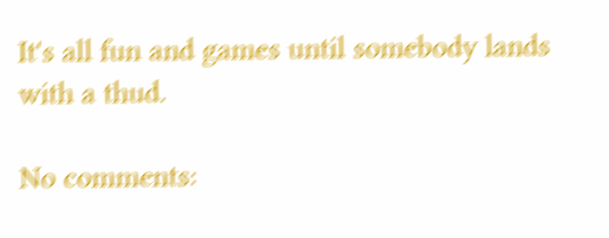It's all fun and games until somebody lands with a thud.

No comments: